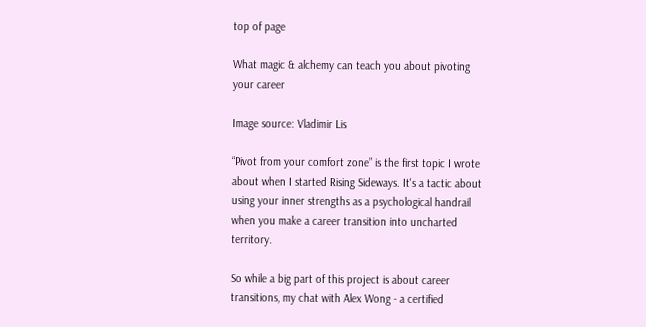top of page

What magic & alchemy can teach you about pivoting your career

Image source: Vladimir Lis

“Pivot from your comfort zone” is the first topic I wrote about when I started Rising Sideways. It's a tactic about using your inner strengths as a psychological handrail when you make a career transition into uncharted territory.

So while a big part of this project is about career transitions, my chat with Alex Wong - a certified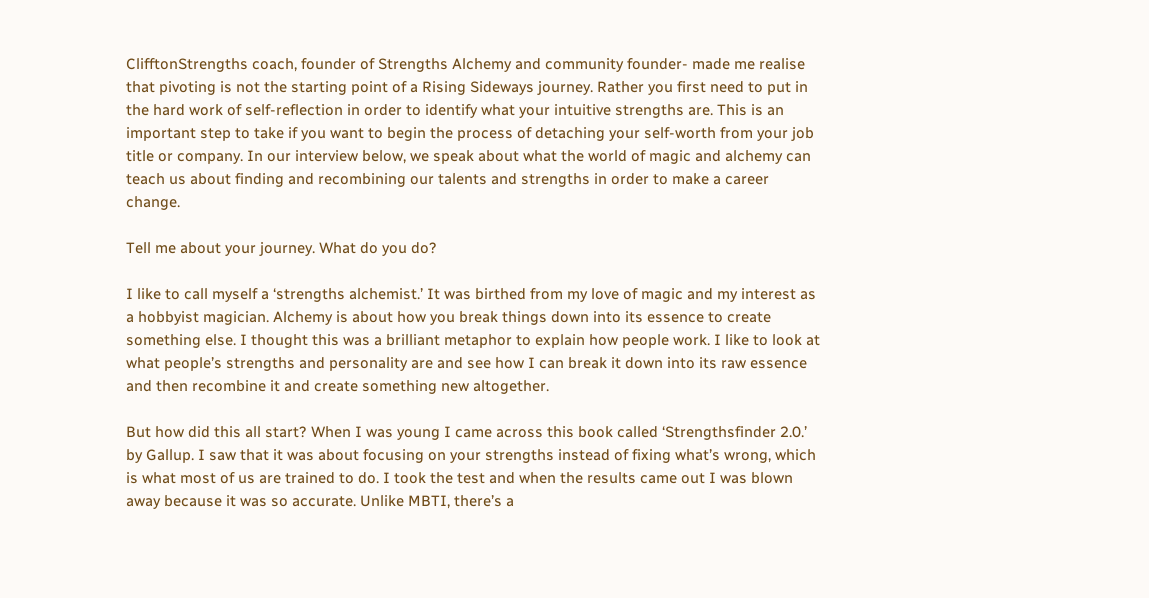ClifftonStrengths coach, founder of Strengths Alchemy and community founder- made me realise that pivoting is not the starting point of a Rising Sideways journey. Rather you first need to put in the hard work of self-reflection in order to identify what your intuitive strengths are. This is an important step to take if you want to begin the process of detaching your self-worth from your job title or company. In our interview below, we speak about what the world of magic and alchemy can teach us about finding and recombining our talents and strengths in order to make a career change.

Tell me about your journey. What do you do?

I like to call myself a ‘strengths alchemist.’ It was birthed from my love of magic and my interest as a hobbyist magician. Alchemy is about how you break things down into its essence to create something else. I thought this was a brilliant metaphor to explain how people work. I like to look at what people’s strengths and personality are and see how I can break it down into its raw essence and then recombine it and create something new altogether.

But how did this all start? When I was young I came across this book called ‘Strengthsfinder 2.0.’ by Gallup. I saw that it was about focusing on your strengths instead of fixing what’s wrong, which is what most of us are trained to do. I took the test and when the results came out I was blown away because it was so accurate. Unlike MBTI, there’s a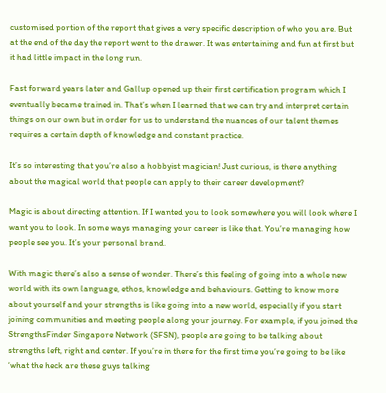customised portion of the report that gives a very specific description of who you are. But at the end of the day the report went to the drawer. It was entertaining and fun at first but it had little impact in the long run.

Fast forward years later and Gallup opened up their first certification program which I eventually became trained in. That’s when I learned that we can try and interpret certain things on our own but in order for us to understand the nuances of our talent themes requires a certain depth of knowledge and constant practice.

It’s so interesting that you’re also a hobbyist magician! Just curious, is there anything about the magical world that people can apply to their career development?

Magic is about directing attention. If I wanted you to look somewhere you will look where I want you to look. In some ways managing your career is like that. You’re managing how people see you. It’s your personal brand.

With magic there’s also a sense of wonder. There’s this feeling of going into a whole new world with its own language, ethos, knowledge and behaviours. Getting to know more about yourself and your strengths is like going into a new world, especially if you start joining communities and meeting people along your journey. For example, if you joined the StrengthsFinder Singapore Network (SFSN), people are going to be talking about strengths left, right and center. If you’re in there for the first time you’re going to be like ‘what the heck are these guys talking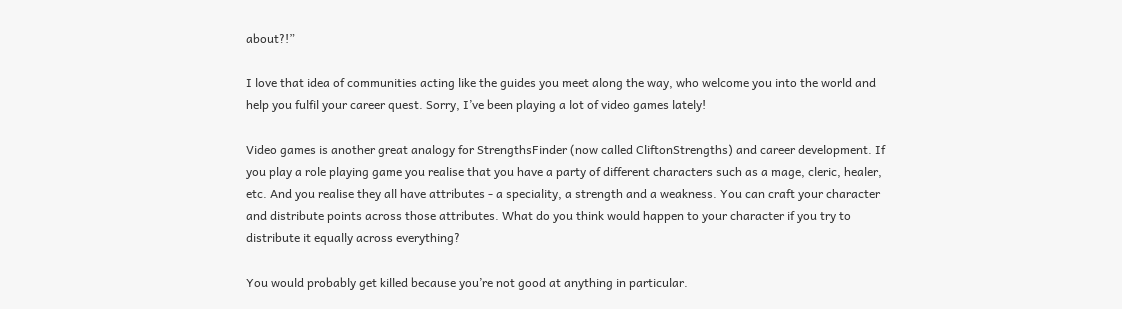about?!”

I love that idea of communities acting like the guides you meet along the way, who welcome you into the world and help you fulfil your career quest. Sorry, I’ve been playing a lot of video games lately!

Video games is another great analogy for StrengthsFinder (now called CliftonStrengths) and career development. If you play a role playing game you realise that you have a party of different characters such as a mage, cleric, healer, etc. And you realise they all have attributes - a speciality, a strength and a weakness. You can craft your character and distribute points across those attributes. What do you think would happen to your character if you try to distribute it equally across everything?

You would probably get killed because you’re not good at anything in particular.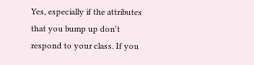Yes, especially if the attributes that you bump up don't respond to your class. If you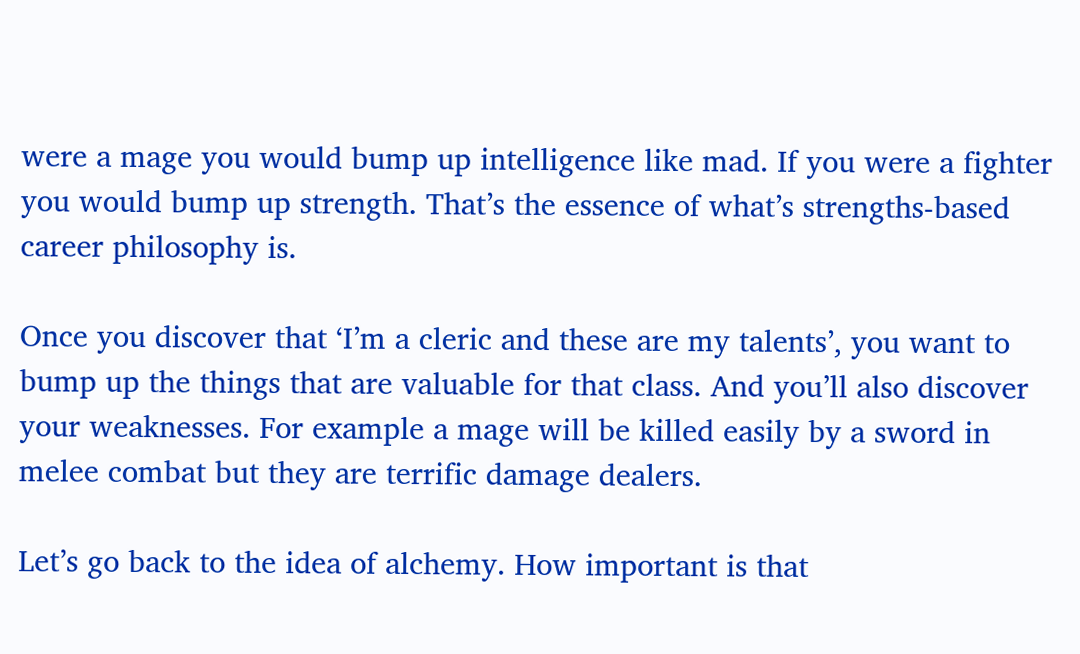were a mage you would bump up intelligence like mad. If you were a fighter you would bump up strength. That’s the essence of what’s strengths-based career philosophy is.

Once you discover that ‘I’m a cleric and these are my talents’, you want to bump up the things that are valuable for that class. And you’ll also discover your weaknesses. For example a mage will be killed easily by a sword in melee combat but they are terrific damage dealers.

Let’s go back to the idea of alchemy. How important is that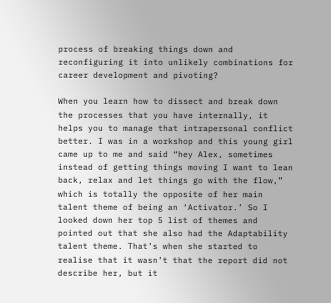process of breaking things down and reconfiguring it into unlikely combinations for career development and pivoting?

When you learn how to dissect and break down the processes that you have internally, it helps you to manage that intrapersonal conflict better. I was in a workshop and this young girl came up to me and said “hey Alex, sometimes instead of getting things moving I want to lean back, relax and let things go with the flow,” which is totally the opposite of her main talent theme of being an ‘Activator.’ So I looked down her top 5 list of themes and pointed out that she also had the Adaptability talent theme. That’s when she started to realise that it wasn’t that the report did not describe her, but it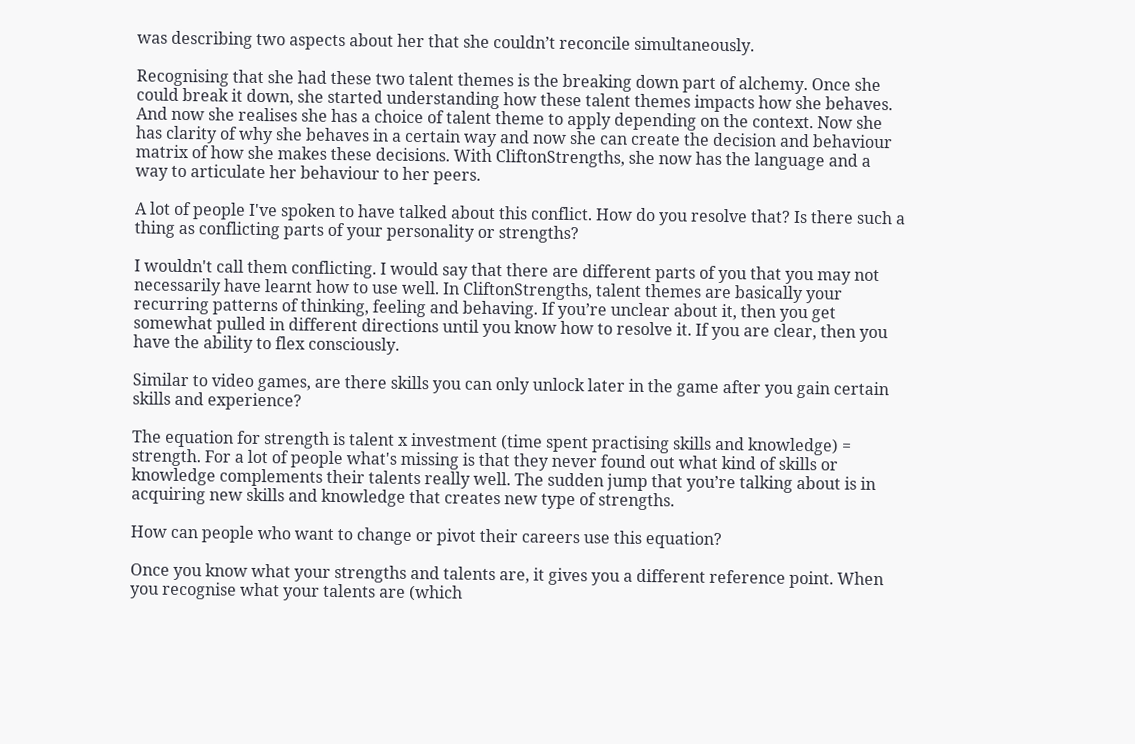was describing two aspects about her that she couldn’t reconcile simultaneously.

Recognising that she had these two talent themes is the breaking down part of alchemy. Once she could break it down, she started understanding how these talent themes impacts how she behaves. And now she realises she has a choice of talent theme to apply depending on the context. Now she has clarity of why she behaves in a certain way and now she can create the decision and behaviour matrix of how she makes these decisions. With CliftonStrengths, she now has the language and a way to articulate her behaviour to her peers.

A lot of people I've spoken to have talked about this conflict. How do you resolve that? Is there such a thing as conflicting parts of your personality or strengths?

I wouldn't call them conflicting. I would say that there are different parts of you that you may not necessarily have learnt how to use well. In CliftonStrengths, talent themes are basically your recurring patterns of thinking, feeling and behaving. If you’re unclear about it, then you get somewhat pulled in different directions until you know how to resolve it. If you are clear, then you have the ability to flex consciously.

Similar to video games, are there skills you can only unlock later in the game after you gain certain skills and experience?

The equation for strength is talent x investment (time spent practising skills and knowledge) = strength. For a lot of people what's missing is that they never found out what kind of skills or knowledge complements their talents really well. The sudden jump that you’re talking about is in acquiring new skills and knowledge that creates new type of strengths.

How can people who want to change or pivot their careers use this equation?

Once you know what your strengths and talents are, it gives you a different reference point. When you recognise what your talents are (which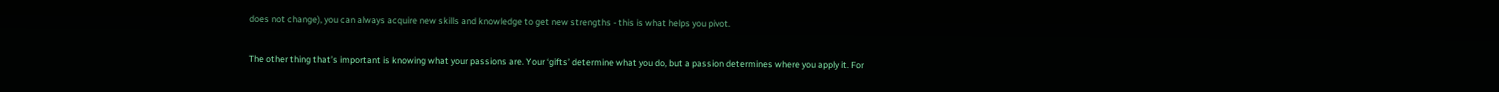does not change), you can always acquire new skills and knowledge to get new strengths - this is what helps you pivot.

The other thing that’s important is knowing what your passions are. Your ‘gifts’ determine what you do, but a passion determines where you apply it. For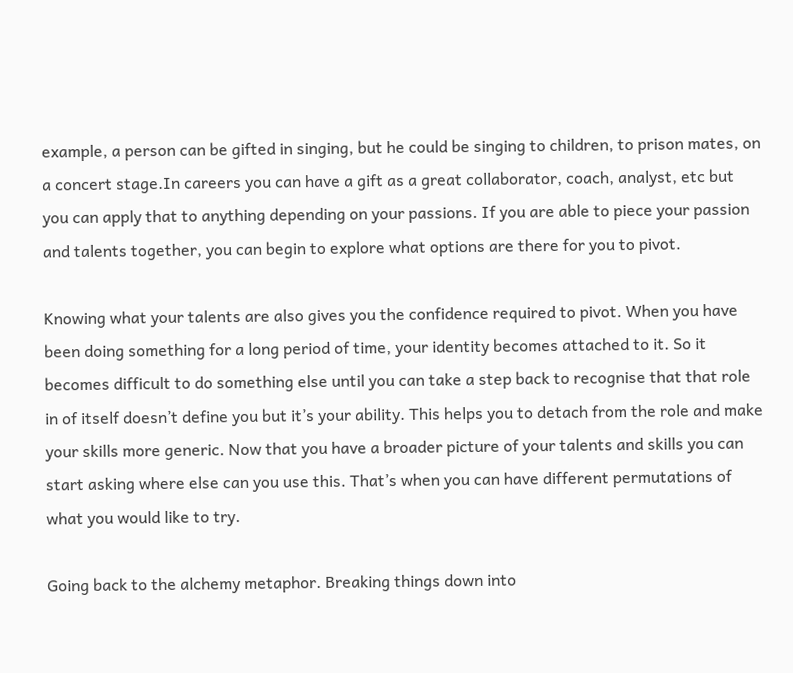example, a person can be gifted in singing, but he could be singing to children, to prison mates, on a concert stage.In careers you can have a gift as a great collaborator, coach, analyst, etc but you can apply that to anything depending on your passions. If you are able to piece your passion and talents together, you can begin to explore what options are there for you to pivot.

Knowing what your talents are also gives you the confidence required to pivot. When you have been doing something for a long period of time, your identity becomes attached to it. So it becomes difficult to do something else until you can take a step back to recognise that that role in of itself doesn’t define you but it’s your ability. This helps you to detach from the role and make your skills more generic. Now that you have a broader picture of your talents and skills you can start asking where else can you use this. That’s when you can have different permutations of what you would like to try.

Going back to the alchemy metaphor. Breaking things down into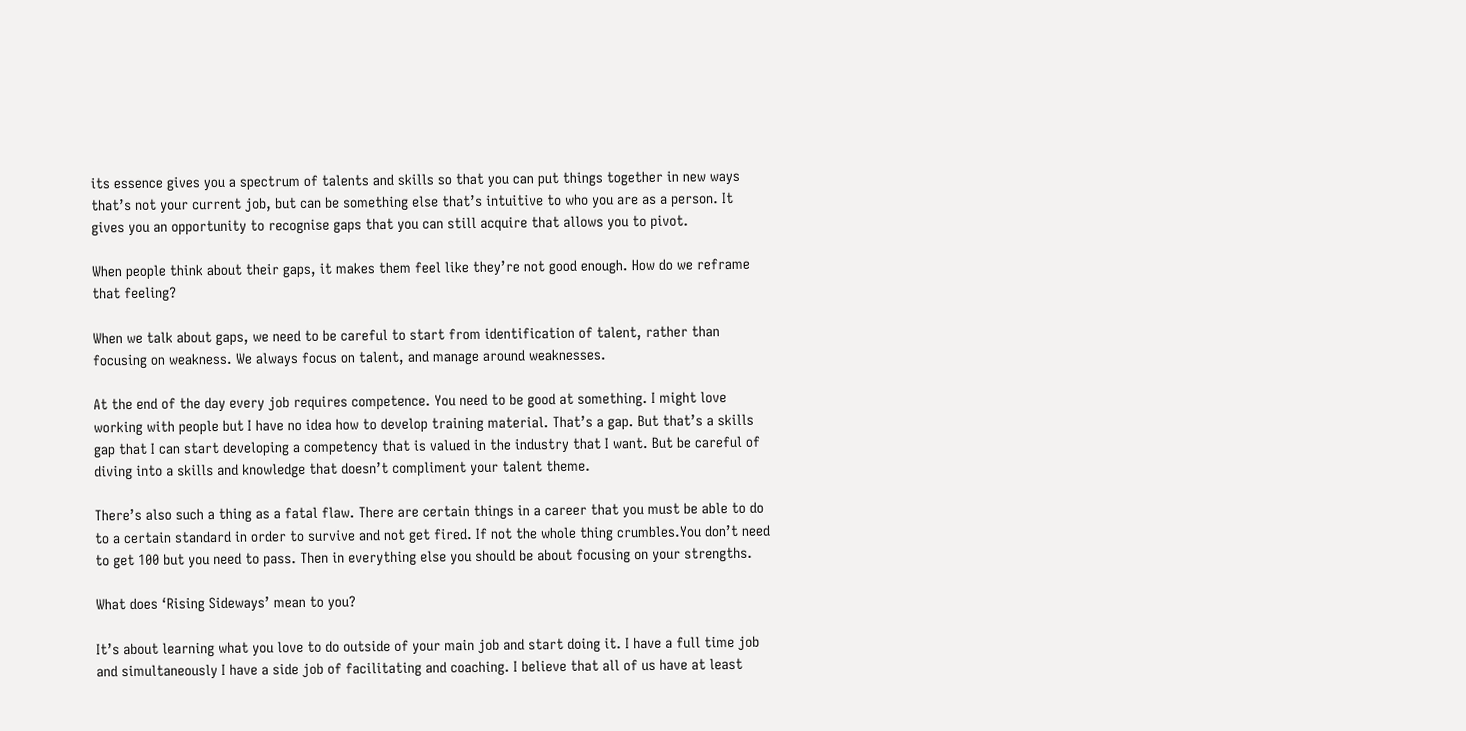its essence gives you a spectrum of talents and skills so that you can put things together in new ways that’s not your current job, but can be something else that’s intuitive to who you are as a person. It gives you an opportunity to recognise gaps that you can still acquire that allows you to pivot.

When people think about their gaps, it makes them feel like they’re not good enough. How do we reframe that feeling?

When we talk about gaps, we need to be careful to start from identification of talent, rather than focusing on weakness. We always focus on talent, and manage around weaknesses.

At the end of the day every job requires competence. You need to be good at something. I might love working with people but I have no idea how to develop training material. That’s a gap. But that’s a skills gap that I can start developing a competency that is valued in the industry that I want. But be careful of diving into a skills and knowledge that doesn’t compliment your talent theme.

There’s also such a thing as a fatal flaw. There are certain things in a career that you must be able to do to a certain standard in order to survive and not get fired. If not the whole thing crumbles.You don’t need to get 100 but you need to pass. Then in everything else you should be about focusing on your strengths.

What does ‘Rising Sideways’ mean to you?

It’s about learning what you love to do outside of your main job and start doing it. I have a full time job and simultaneously I have a side job of facilitating and coaching. I believe that all of us have at least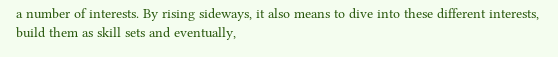a number of interests. By rising sideways, it also means to dive into these different interests, build them as skill sets and eventually,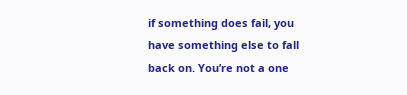if something does fail, you have something else to fall back on. You’re not a one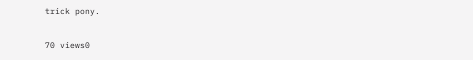trick pony.

70 views0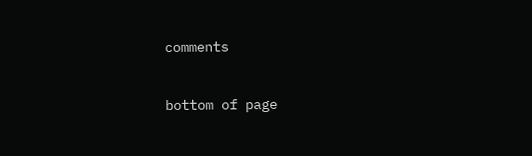comments


bottom of page